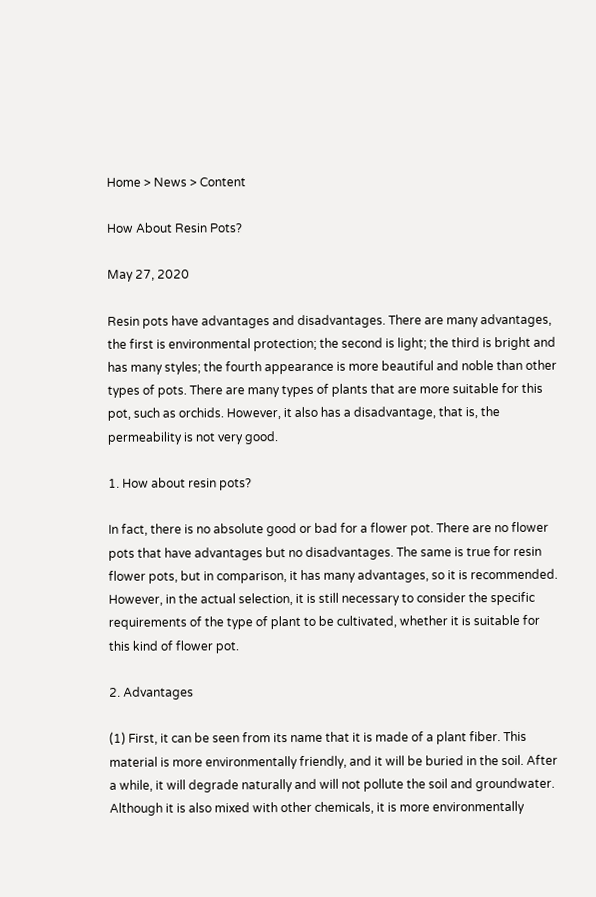Home > News > Content

How About Resin Pots?

May 27, 2020

Resin pots have advantages and disadvantages. There are many advantages, the first is environmental protection; the second is light; the third is bright and has many styles; the fourth appearance is more beautiful and noble than other types of pots. There are many types of plants that are more suitable for this pot, such as orchids. However, it also has a disadvantage, that is, the permeability is not very good.

1. How about resin pots?

In fact, there is no absolute good or bad for a flower pot. There are no flower pots that have advantages but no disadvantages. The same is true for resin flower pots, but in comparison, it has many advantages, so it is recommended. However, in the actual selection, it is still necessary to consider the specific requirements of the type of plant to be cultivated, whether it is suitable for this kind of flower pot.

2. Advantages

(1) First, it can be seen from its name that it is made of a plant fiber. This material is more environmentally friendly, and it will be buried in the soil. After a while, it will degrade naturally and will not pollute the soil and groundwater. Although it is also mixed with other chemicals, it is more environmentally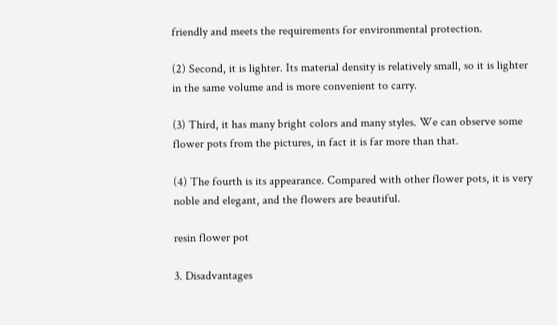friendly and meets the requirements for environmental protection.

(2) Second, it is lighter. Its material density is relatively small, so it is lighter in the same volume and is more convenient to carry.

(3) Third, it has many bright colors and many styles. We can observe some flower pots from the pictures, in fact it is far more than that.

(4) The fourth is its appearance. Compared with other flower pots, it is very noble and elegant, and the flowers are beautiful.

resin flower pot

3. Disadvantages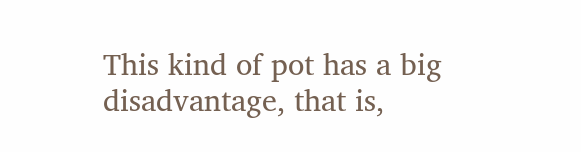This kind of pot has a big disadvantage, that is,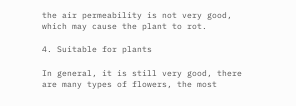the air permeability is not very good, which may cause the plant to rot.

4. Suitable for plants

In general, it is still very good, there are many types of flowers, the most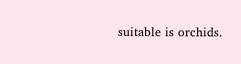suitable is orchids.